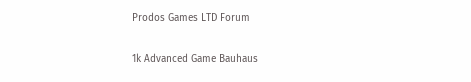Prodos Games LTD Forum

1k Advanced Game Bauhaus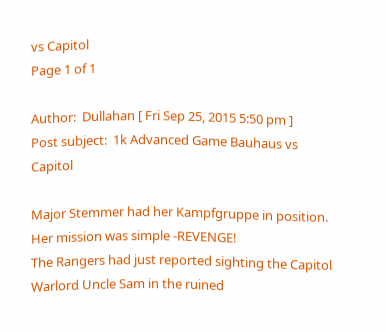vs Capitol
Page 1 of 1

Author:  Dullahan [ Fri Sep 25, 2015 5:50 pm ]
Post subject:  1k Advanced Game Bauhaus vs Capitol

Major Stemmer had her Kampfgruppe in position. Her mission was simple -REVENGE!
The Rangers had just reported sighting the Capitol Warlord Uncle Sam in the ruined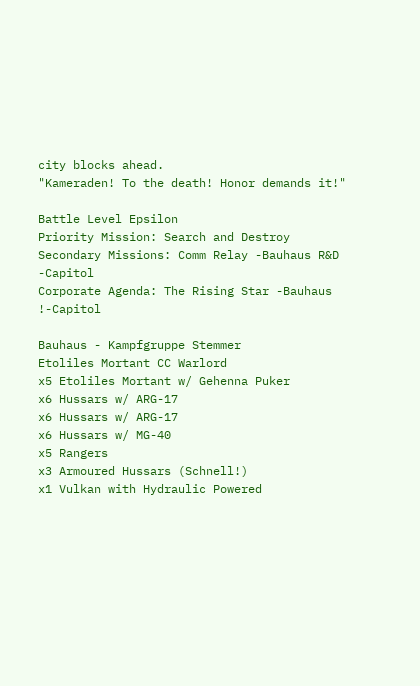city blocks ahead.
"Kameraden! To the death! Honor demands it!"

Battle Level Epsilon
Priority Mission: Search and Destroy
Secondary Missions: Comm Relay -Bauhaus R&D -Capitol
Corporate Agenda: The Rising Star -Bauhaus !-Capitol

Bauhaus - Kampfgruppe Stemmer
Etoliles Mortant CC Warlord
x5 Etoliles Mortant w/ Gehenna Puker
x6 Hussars w/ ARG-17
x6 Hussars w/ ARG-17
x6 Hussars w/ MG-40
x5 Rangers
x3 Armoured Hussars (Schnell!)
x1 Vulkan with Hydraulic Powered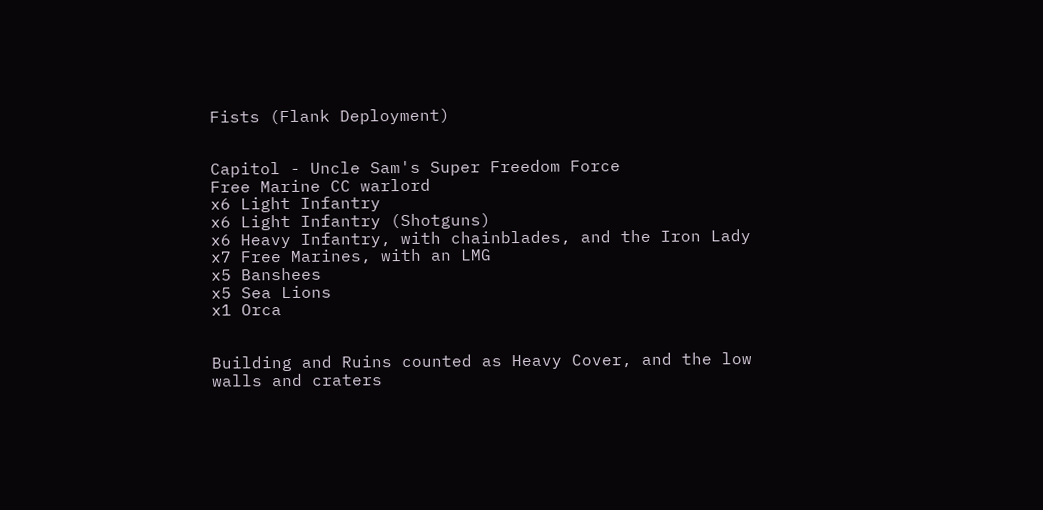Fists (Flank Deployment)


Capitol - Uncle Sam's Super Freedom Force
Free Marine CC warlord
x6 Light Infantry
x6 Light Infantry (Shotguns)
x6 Heavy Infantry, with chainblades, and the Iron Lady
x7 Free Marines, with an LMG
x5 Banshees
x5 Sea Lions
x1 Orca


Building and Ruins counted as Heavy Cover, and the low walls and craters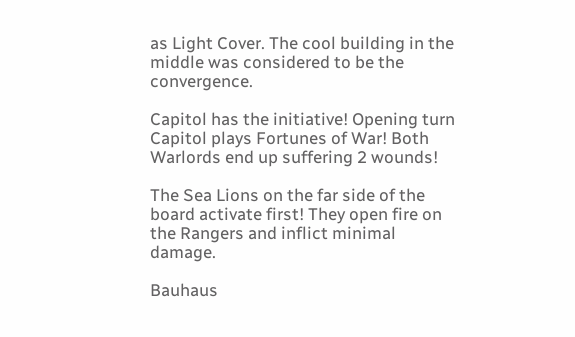as Light Cover. The cool building in the middle was considered to be the convergence.

Capitol has the initiative! Opening turn Capitol plays Fortunes of War! Both Warlords end up suffering 2 wounds!

The Sea Lions on the far side of the board activate first! They open fire on the Rangers and inflict minimal damage.

Bauhaus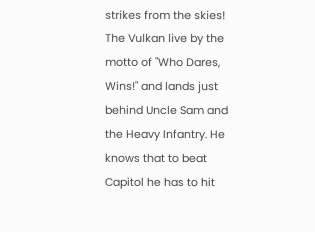strikes from the skies! The Vulkan live by the motto of "Who Dares, Wins!" and lands just behind Uncle Sam and the Heavy Infantry. He knows that to beat Capitol he has to hit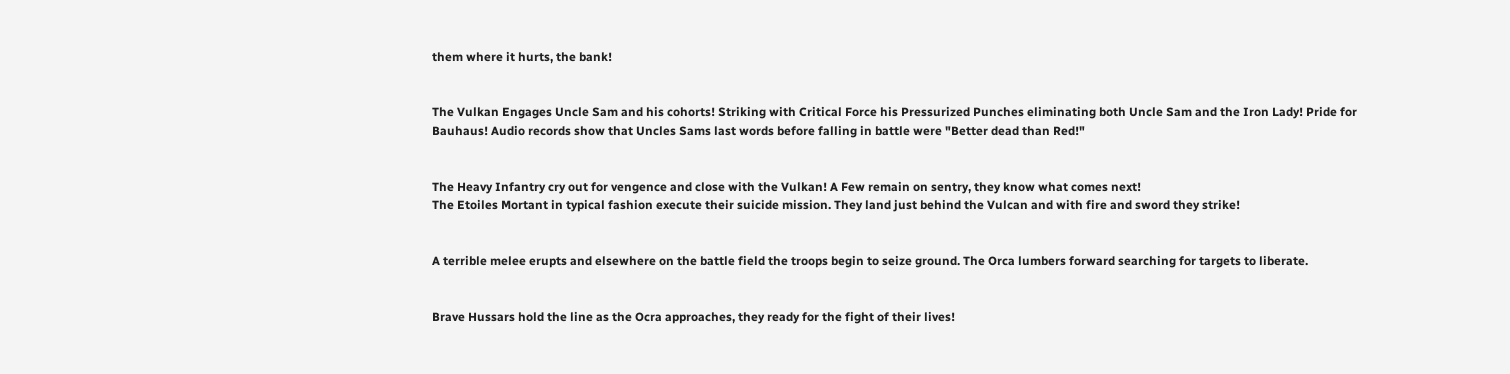them where it hurts, the bank!


The Vulkan Engages Uncle Sam and his cohorts! Striking with Critical Force his Pressurized Punches eliminating both Uncle Sam and the Iron Lady! Pride for Bauhaus! Audio records show that Uncles Sams last words before falling in battle were "Better dead than Red!"


The Heavy Infantry cry out for vengence and close with the Vulkan! A Few remain on sentry, they know what comes next!
The Etoiles Mortant in typical fashion execute their suicide mission. They land just behind the Vulcan and with fire and sword they strike!


A terrible melee erupts and elsewhere on the battle field the troops begin to seize ground. The Orca lumbers forward searching for targets to liberate.


Brave Hussars hold the line as the Ocra approaches, they ready for the fight of their lives!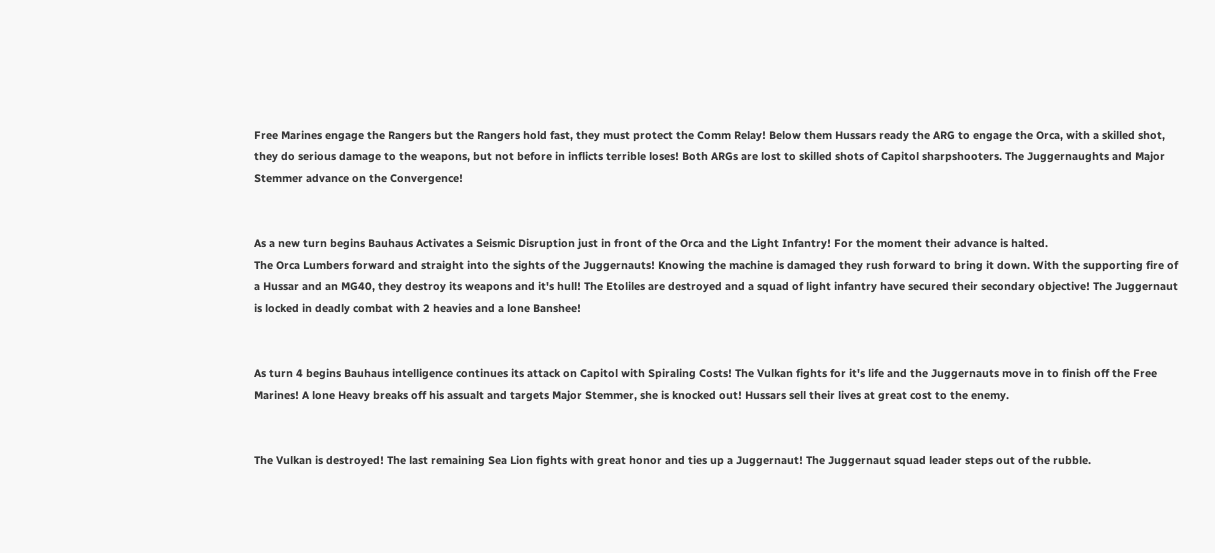Free Marines engage the Rangers but the Rangers hold fast, they must protect the Comm Relay! Below them Hussars ready the ARG to engage the Orca, with a skilled shot, they do serious damage to the weapons, but not before in inflicts terrible loses! Both ARGs are lost to skilled shots of Capitol sharpshooters. The Juggernaughts and Major Stemmer advance on the Convergence!


As a new turn begins Bauhaus Activates a Seismic Disruption just in front of the Orca and the Light Infantry! For the moment their advance is halted.
The Orca Lumbers forward and straight into the sights of the Juggernauts! Knowing the machine is damaged they rush forward to bring it down. With the supporting fire of a Hussar and an MG40, they destroy its weapons and it's hull! The Etoliles are destroyed and a squad of light infantry have secured their secondary objective! The Juggernaut is locked in deadly combat with 2 heavies and a lone Banshee!


As turn 4 begins Bauhaus intelligence continues its attack on Capitol with Spiraling Costs! The Vulkan fights for it's life and the Juggernauts move in to finish off the Free Marines! A lone Heavy breaks off his assualt and targets Major Stemmer, she is knocked out! Hussars sell their lives at great cost to the enemy.


The Vulkan is destroyed! The last remaining Sea Lion fights with great honor and ties up a Juggernaut! The Juggernaut squad leader steps out of the rubble.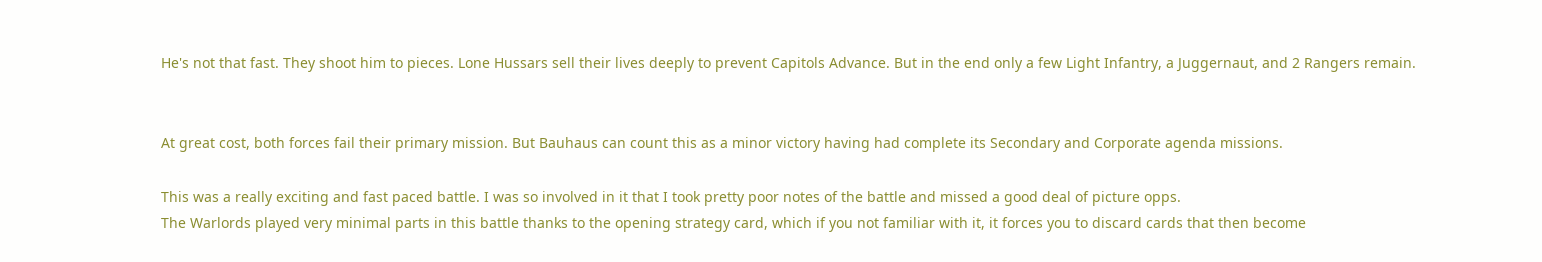He's not that fast. They shoot him to pieces. Lone Hussars sell their lives deeply to prevent Capitols Advance. But in the end only a few Light Infantry, a Juggernaut, and 2 Rangers remain.


At great cost, both forces fail their primary mission. But Bauhaus can count this as a minor victory having had complete its Secondary and Corporate agenda missions.

This was a really exciting and fast paced battle. I was so involved in it that I took pretty poor notes of the battle and missed a good deal of picture opps.
The Warlords played very minimal parts in this battle thanks to the opening strategy card, which if you not familiar with it, it forces you to discard cards that then become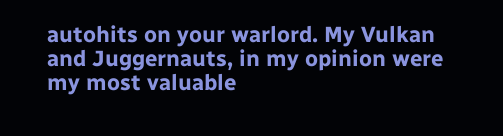autohits on your warlord. My Vulkan and Juggernauts, in my opinion were my most valuable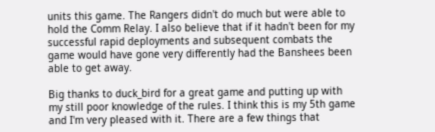units this game. The Rangers didn't do much but were able to hold the Comm Relay. I also believe that if it hadn't been for my successful rapid deployments and subsequent combats the game would have gone very differently had the Banshees been able to get away.

Big thanks to duck_bird for a great game and putting up with my still poor knowledge of the rules. I think this is my 5th game and I'm very pleased with it. There are a few things that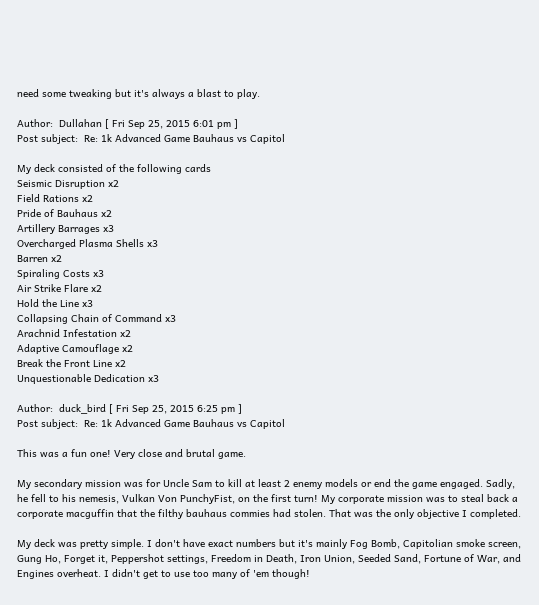need some tweaking but it's always a blast to play.

Author:  Dullahan [ Fri Sep 25, 2015 6:01 pm ]
Post subject:  Re: 1k Advanced Game Bauhaus vs Capitol

My deck consisted of the following cards
Seismic Disruption x2
Field Rations x2
Pride of Bauhaus x2
Artillery Barrages x3
Overcharged Plasma Shells x3
Barren x2
Spiraling Costs x3
Air Strike Flare x2
Hold the Line x3
Collapsing Chain of Command x3
Arachnid Infestation x2
Adaptive Camouflage x2
Break the Front Line x2
Unquestionable Dedication x3

Author:  duck_bird [ Fri Sep 25, 2015 6:25 pm ]
Post subject:  Re: 1k Advanced Game Bauhaus vs Capitol

This was a fun one! Very close and brutal game.

My secondary mission was for Uncle Sam to kill at least 2 enemy models or end the game engaged. Sadly, he fell to his nemesis, Vulkan Von PunchyFist, on the first turn! My corporate mission was to steal back a corporate macguffin that the filthy bauhaus commies had stolen. That was the only objective I completed.

My deck was pretty simple. I don't have exact numbers but it's mainly Fog Bomb, Capitolian smoke screen, Gung Ho, Forget it, Peppershot settings, Freedom in Death, Iron Union, Seeded Sand, Fortune of War, and Engines overheat. I didn't get to use too many of 'em though!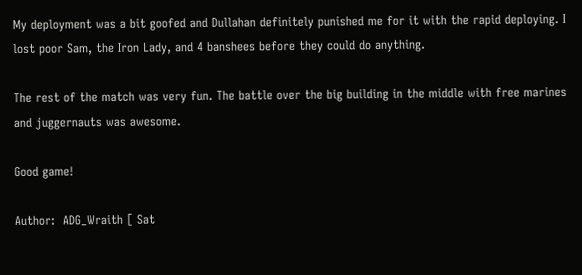My deployment was a bit goofed and Dullahan definitely punished me for it with the rapid deploying. I lost poor Sam, the Iron Lady, and 4 banshees before they could do anything.

The rest of the match was very fun. The battle over the big building in the middle with free marines and juggernauts was awesome.

Good game!

Author:  ADG_Wraith [ Sat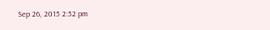Sep 26, 2015 2:52 pm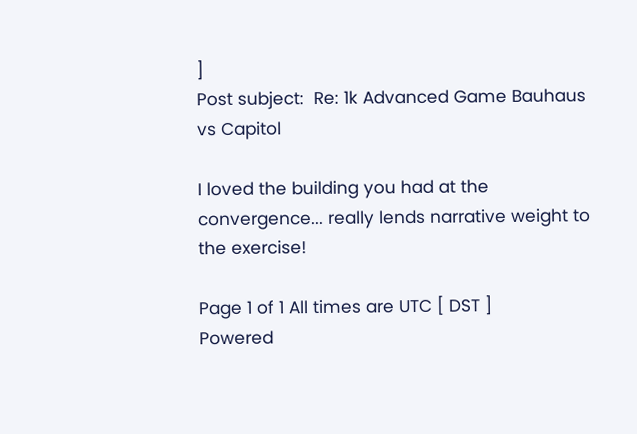]
Post subject:  Re: 1k Advanced Game Bauhaus vs Capitol

I loved the building you had at the convergence... really lends narrative weight to the exercise!

Page 1 of 1 All times are UTC [ DST ]
Powered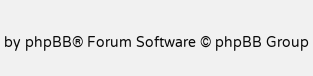by phpBB® Forum Software © phpBB Group